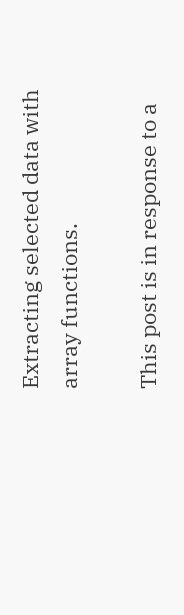Extracting selected data with array functions.

This post is in response to a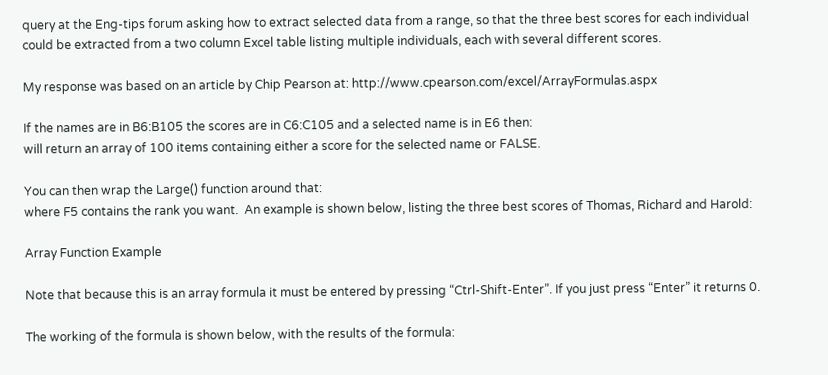query at the Eng-tips forum asking how to extract selected data from a range, so that the three best scores for each individual could be extracted from a two column Excel table listing multiple individuals, each with several different scores.

My response was based on an article by Chip Pearson at: http://www.cpearson.com/excel/ArrayFormulas.aspx

If the names are in B6:B105 the scores are in C6:C105 and a selected name is in E6 then:
will return an array of 100 items containing either a score for the selected name or FALSE.

You can then wrap the Large() function around that:
where F5 contains the rank you want.  An example is shown below, listing the three best scores of Thomas, Richard and Harold:

Array Function Example

Note that because this is an array formula it must be entered by pressing “Ctrl-Shift-Enter”. If you just press “Enter” it returns 0.

The working of the formula is shown below, with the results of the formula: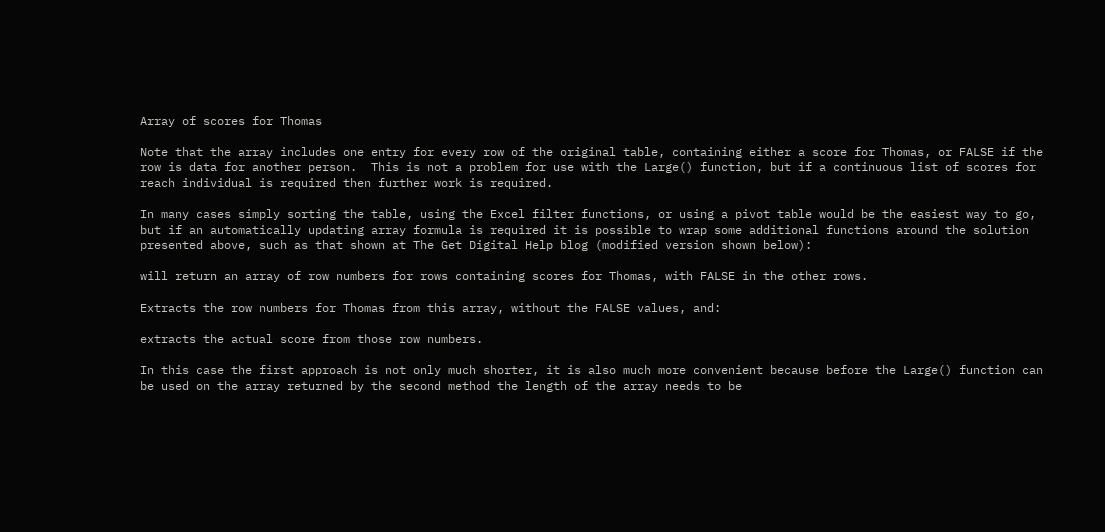Array of scores for Thomas

Note that the array includes one entry for every row of the original table, containing either a score for Thomas, or FALSE if the row is data for another person.  This is not a problem for use with the Large() function, but if a continuous list of scores for reach individual is required then further work is required.

In many cases simply sorting the table, using the Excel filter functions, or using a pivot table would be the easiest way to go, but if an automatically updating array formula is required it is possible to wrap some additional functions around the solution presented above, such as that shown at The Get Digital Help blog (modified version shown below):

will return an array of row numbers for rows containing scores for Thomas, with FALSE in the other rows.

Extracts the row numbers for Thomas from this array, without the FALSE values, and:

extracts the actual score from those row numbers.

In this case the first approach is not only much shorter, it is also much more convenient because before the Large() function can be used on the array returned by the second method the length of the array needs to be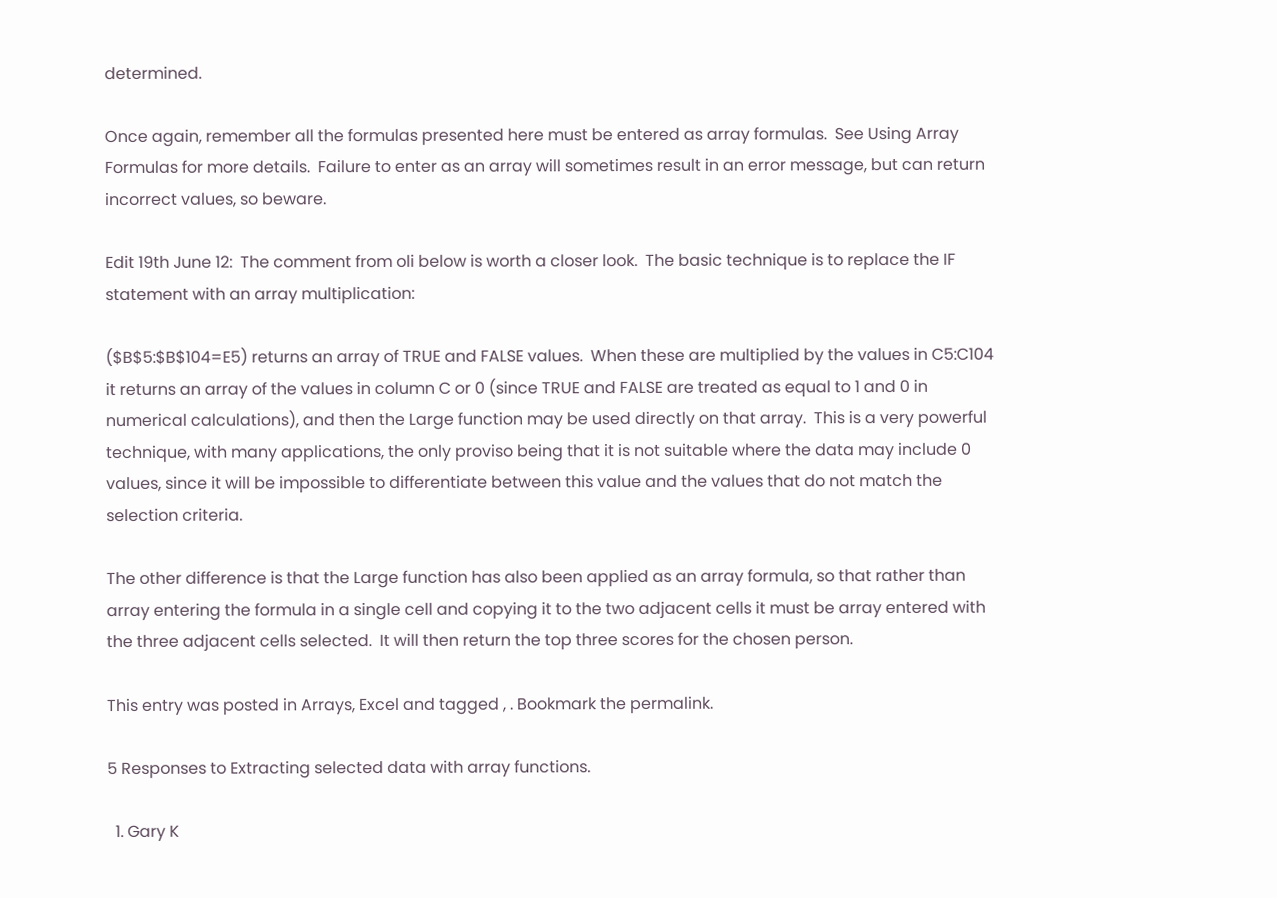determined.

Once again, remember all the formulas presented here must be entered as array formulas.  See Using Array Formulas for more details.  Failure to enter as an array will sometimes result in an error message, but can return incorrect values, so beware.

Edit 19th June 12:  The comment from oli below is worth a closer look.  The basic technique is to replace the IF statement with an array multiplication:

($B$5:$B$104=E5) returns an array of TRUE and FALSE values.  When these are multiplied by the values in C5:C104 it returns an array of the values in column C or 0 (since TRUE and FALSE are treated as equal to 1 and 0 in numerical calculations), and then the Large function may be used directly on that array.  This is a very powerful technique, with many applications, the only proviso being that it is not suitable where the data may include 0 values, since it will be impossible to differentiate between this value and the values that do not match the selection criteria.

The other difference is that the Large function has also been applied as an array formula, so that rather than array entering the formula in a single cell and copying it to the two adjacent cells it must be array entered with the three adjacent cells selected.  It will then return the top three scores for the chosen person.

This entry was posted in Arrays, Excel and tagged , . Bookmark the permalink.

5 Responses to Extracting selected data with array functions.

  1. Gary K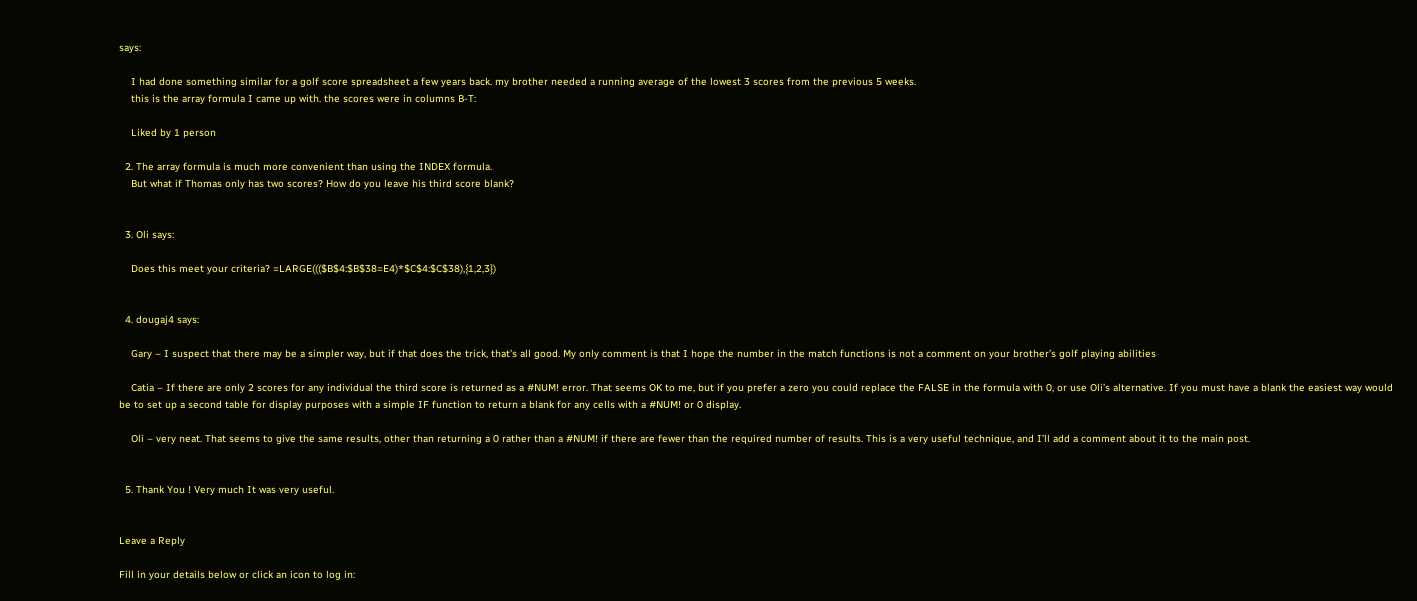says:

    I had done something similar for a golf score spreadsheet a few years back. my brother needed a running average of the lowest 3 scores from the previous 5 weeks.
    this is the array formula I came up with. the scores were in columns B-T:

    Liked by 1 person

  2. The array formula is much more convenient than using the INDEX formula.
    But what if Thomas only has two scores? How do you leave his third score blank?


  3. Oli says:

    Does this meet your criteria? =LARGE((($B$4:$B$38=E4)*$C$4:$C$38),{1,2,3})


  4. dougaj4 says:

    Gary – I suspect that there may be a simpler way, but if that does the trick, that’s all good. My only comment is that I hope the number in the match functions is not a comment on your brother’s golf playing abilities

    Catia – If there are only 2 scores for any individual the third score is returned as a #NUM! error. That seems OK to me, but if you prefer a zero you could replace the FALSE in the formula with 0, or use Oli’s alternative. If you must have a blank the easiest way would be to set up a second table for display purposes with a simple IF function to return a blank for any cells with a #NUM! or 0 display.

    Oli – very neat. That seems to give the same results, other than returning a 0 rather than a #NUM! if there are fewer than the required number of results. This is a very useful technique, and I’ll add a comment about it to the main post.


  5. Thank You ! Very much It was very useful.


Leave a Reply

Fill in your details below or click an icon to log in: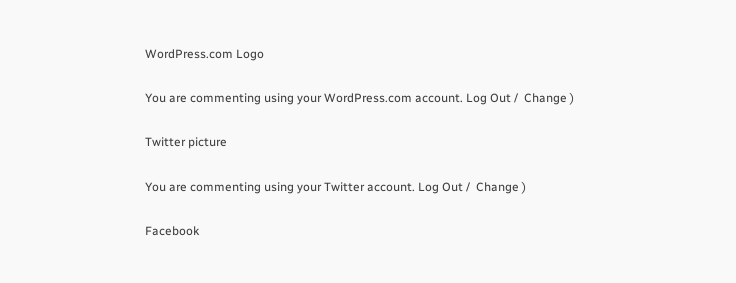WordPress.com Logo

You are commenting using your WordPress.com account. Log Out /  Change )

Twitter picture

You are commenting using your Twitter account. Log Out /  Change )

Facebook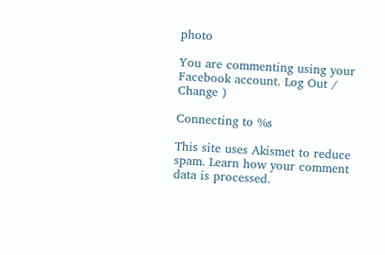photo

You are commenting using your Facebook account. Log Out /  Change )

Connecting to %s

This site uses Akismet to reduce spam. Learn how your comment data is processed.